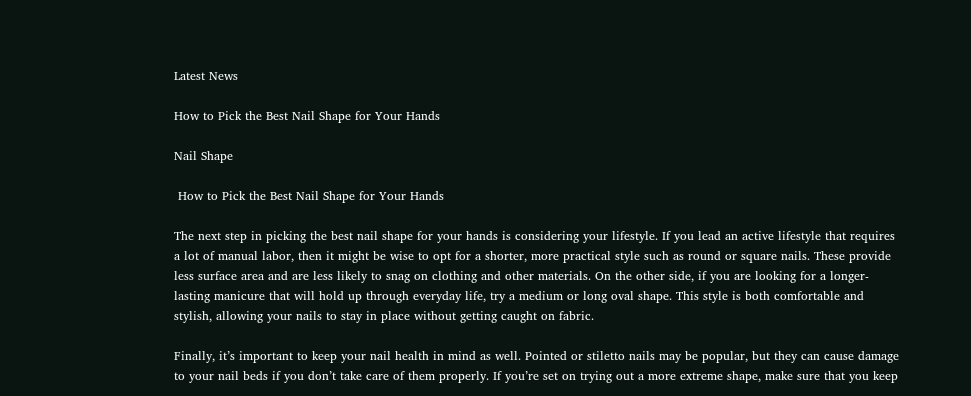Latest News

How to Pick the Best Nail Shape for Your Hands

Nail Shape

 How to Pick the Best Nail Shape for Your Hands

The next step in picking the best nail shape for your hands is considering your lifestyle. If you lead an active lifestyle that requires a lot of manual labor, then it might be wise to opt for a shorter, more practical style such as round or square nails. These provide less surface area and are less likely to snag on clothing and other materials. On the other side, if you are looking for a longer-lasting manicure that will hold up through everyday life, try a medium or long oval shape. This style is both comfortable and stylish, allowing your nails to stay in place without getting caught on fabric.

Finally, it’s important to keep your nail health in mind as well. Pointed or stiletto nails may be popular, but they can cause damage to your nail beds if you don’t take care of them properly. If you’re set on trying out a more extreme shape, make sure that you keep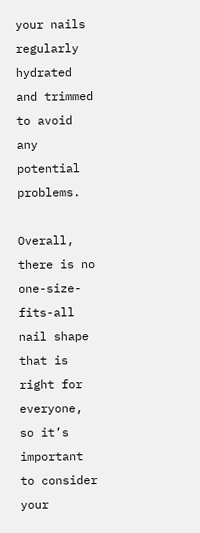your nails regularly hydrated and trimmed to avoid any potential problems.

Overall, there is no one-size-fits-all nail shape that is right for everyone, so it’s important to consider your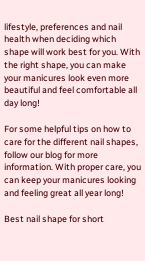lifestyle, preferences and nail health when deciding which shape will work best for you. With the right shape, you can make your manicures look even more beautiful and feel comfortable all day long!

For some helpful tips on how to care for the different nail shapes, follow our blog for more information. With proper care, you can keep your manicures looking and feeling great all year long!

Best nail shape for short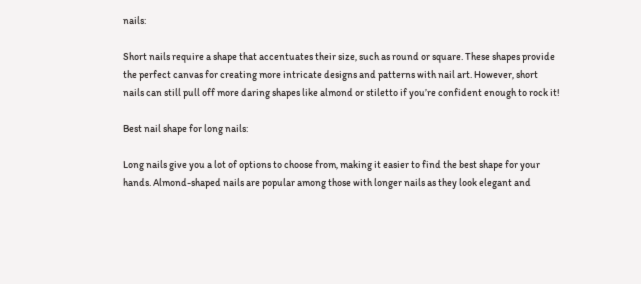nails:

Short nails require a shape that accentuates their size, such as round or square. These shapes provide the perfect canvas for creating more intricate designs and patterns with nail art. However, short nails can still pull off more daring shapes like almond or stiletto if you’re confident enough to rock it!

Best nail shape for long nails:

Long nails give you a lot of options to choose from, making it easier to find the best shape for your hands. Almond-shaped nails are popular among those with longer nails as they look elegant and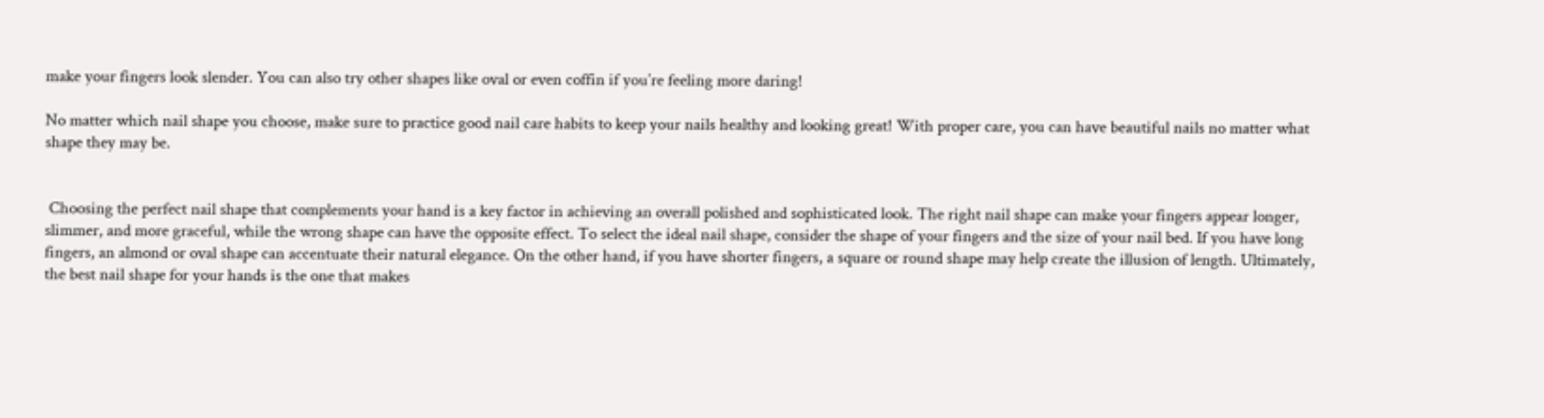make your fingers look slender. You can also try other shapes like oval or even coffin if you’re feeling more daring!

No matter which nail shape you choose, make sure to practice good nail care habits to keep your nails healthy and looking great! With proper care, you can have beautiful nails no matter what shape they may be.


 Choosing the perfect nail shape that complements your hand is a key factor in achieving an overall polished and sophisticated look. The right nail shape can make your fingers appear longer, slimmer, and more graceful, while the wrong shape can have the opposite effect. To select the ideal nail shape, consider the shape of your fingers and the size of your nail bed. If you have long fingers, an almond or oval shape can accentuate their natural elegance. On the other hand, if you have shorter fingers, a square or round shape may help create the illusion of length. Ultimately, the best nail shape for your hands is the one that makes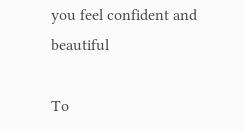you feel confident and beautiful

To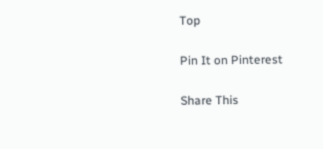Top

Pin It on Pinterest

Share This